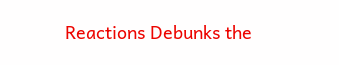Reactions Debunks the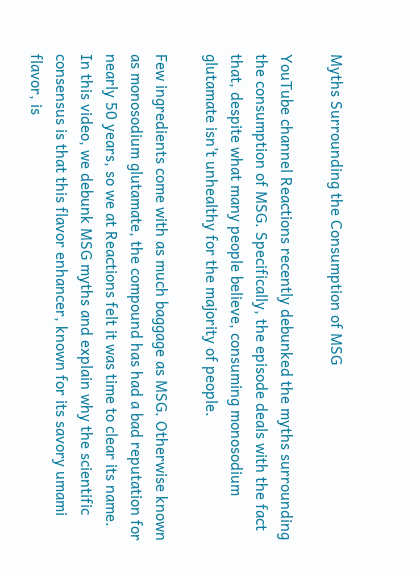Myths Surrounding the Consumption of MSG

YouTube channel Reactions recently debunked the myths surrounding the consumption of MSG. Specifically, the episode deals with the fact that, despite what many people believe, consuming monosodium glutamate isn’t unhealthy for the majority of people.

Few ingredients come with as much baggage as MSG. Otherwise known as monosodium glutamate, the compound has had a bad reputation for nearly 50 years, so we at Reactions felt it was time to clear its name. In this video, we debunk MSG myths and explain why the scientific consensus is that this flavor enhancer, known for its savory umami flavor, is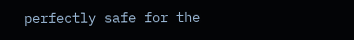perfectly safe for the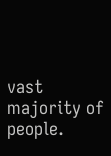vast majority of people.